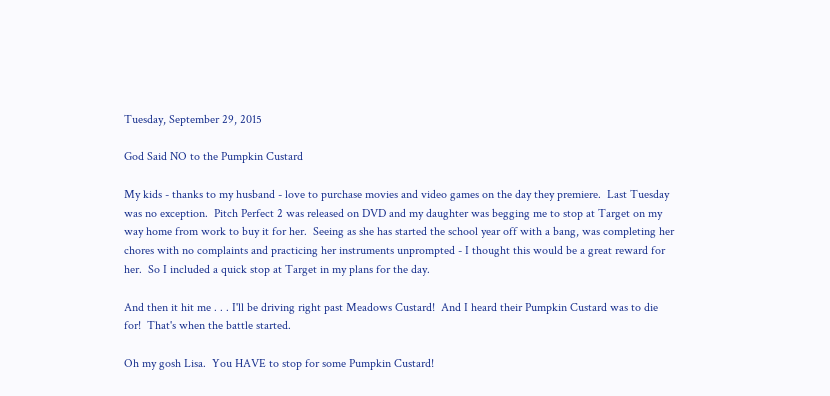Tuesday, September 29, 2015

God Said NO to the Pumpkin Custard

My kids - thanks to my husband - love to purchase movies and video games on the day they premiere.  Last Tuesday was no exception.  Pitch Perfect 2 was released on DVD and my daughter was begging me to stop at Target on my way home from work to buy it for her.  Seeing as she has started the school year off with a bang, was completing her chores with no complaints and practicing her instruments unprompted - I thought this would be a great reward for her.  So I included a quick stop at Target in my plans for the day.

And then it hit me . . . I'll be driving right past Meadows Custard!  And I heard their Pumpkin Custard was to die for!  That's when the battle started.

Oh my gosh Lisa.  You HAVE to stop for some Pumpkin Custard!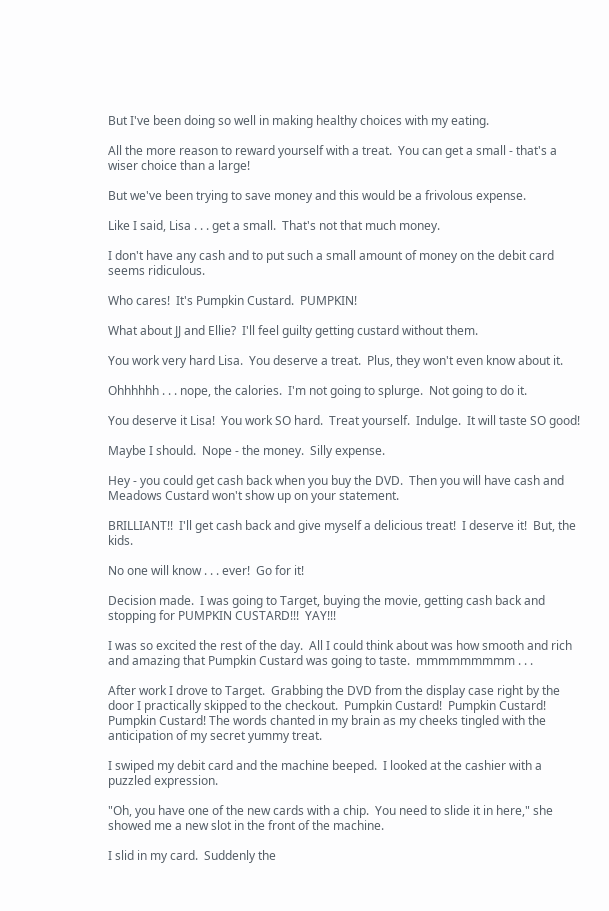But I've been doing so well in making healthy choices with my eating.

All the more reason to reward yourself with a treat.  You can get a small - that's a wiser choice than a large!

But we've been trying to save money and this would be a frivolous expense.

Like I said, Lisa . . . get a small.  That's not that much money.

I don't have any cash and to put such a small amount of money on the debit card seems ridiculous.

Who cares!  It's Pumpkin Custard.  PUMPKIN!

What about JJ and Ellie?  I'll feel guilty getting custard without them.

You work very hard Lisa.  You deserve a treat.  Plus, they won't even know about it.

Ohhhhhh . . . nope, the calories.  I'm not going to splurge.  Not going to do it.

You deserve it Lisa!  You work SO hard.  Treat yourself.  Indulge.  It will taste SO good!

Maybe I should.  Nope - the money.  Silly expense.

Hey - you could get cash back when you buy the DVD.  Then you will have cash and Meadows Custard won't show up on your statement.

BRILLIANT!!  I'll get cash back and give myself a delicious treat!  I deserve it!  But, the kids.

No one will know . . . ever!  Go for it!

Decision made.  I was going to Target, buying the movie, getting cash back and stopping for PUMPKIN CUSTARD!!!  YAY!!!

I was so excited the rest of the day.  All I could think about was how smooth and rich and amazing that Pumpkin Custard was going to taste.  mmmmmmmmm . . .

After work I drove to Target.  Grabbing the DVD from the display case right by the door I practically skipped to the checkout.  Pumpkin Custard!  Pumpkin Custard!  Pumpkin Custard! The words chanted in my brain as my cheeks tingled with the anticipation of my secret yummy treat.

I swiped my debit card and the machine beeped.  I looked at the cashier with a puzzled expression.

"Oh, you have one of the new cards with a chip.  You need to slide it in here," she showed me a new slot in the front of the machine.

I slid in my card.  Suddenly the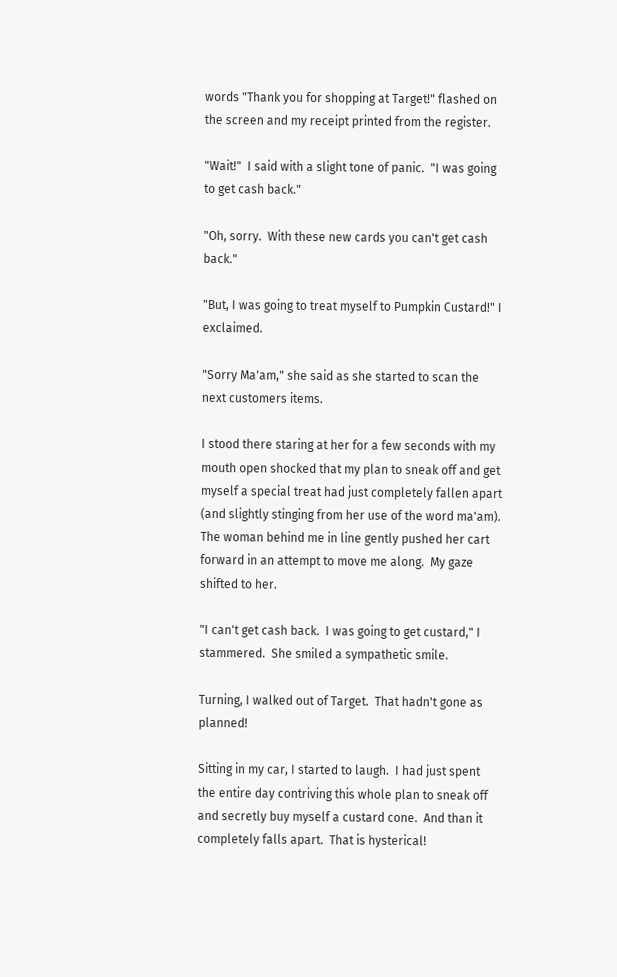words "Thank you for shopping at Target!" flashed on the screen and my receipt printed from the register.

"Wait!"  I said with a slight tone of panic.  "I was going to get cash back."

"Oh, sorry.  With these new cards you can't get cash back."

"But, I was going to treat myself to Pumpkin Custard!" I exclaimed.

"Sorry Ma'am," she said as she started to scan the next customers items.

I stood there staring at her for a few seconds with my mouth open shocked that my plan to sneak off and get myself a special treat had just completely fallen apart (and slightly stinging from her use of the word ma'am).  The woman behind me in line gently pushed her cart forward in an attempt to move me along.  My gaze shifted to her.

"I can't get cash back.  I was going to get custard," I stammered.  She smiled a sympathetic smile.

Turning, I walked out of Target.  That hadn't gone as planned!

Sitting in my car, I started to laugh.  I had just spent the entire day contriving this whole plan to sneak off and secretly buy myself a custard cone.  And than it completely falls apart.  That is hysterical!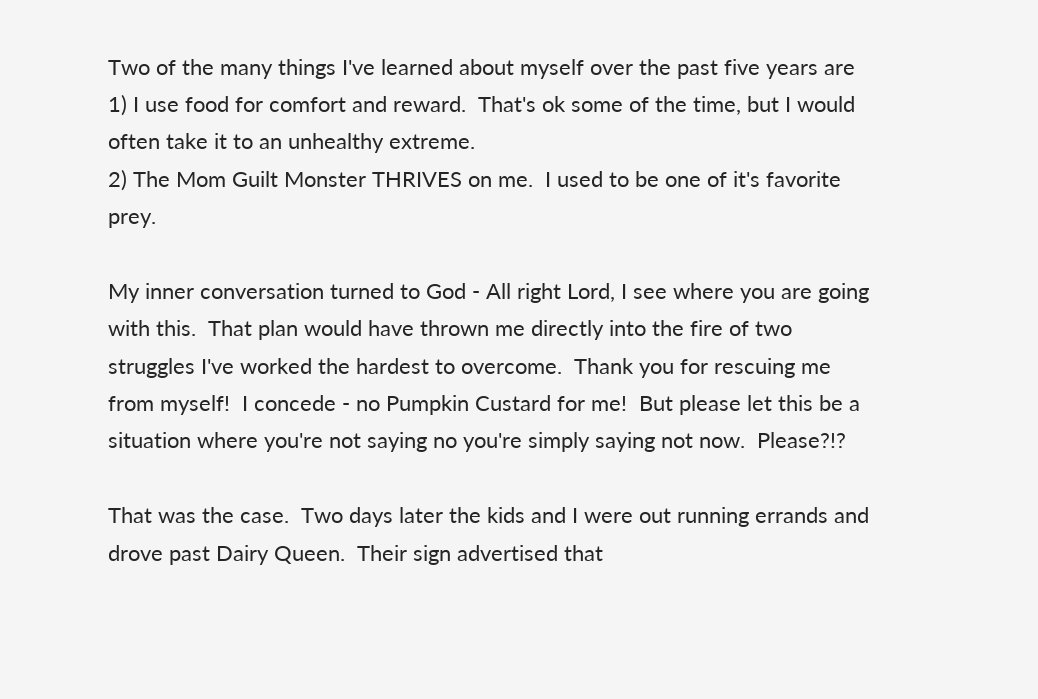Two of the many things I've learned about myself over the past five years are
1) I use food for comfort and reward.  That's ok some of the time, but I would often take it to an unhealthy extreme.
2) The Mom Guilt Monster THRIVES on me.  I used to be one of it's favorite prey.

My inner conversation turned to God - All right Lord, I see where you are going with this.  That plan would have thrown me directly into the fire of two struggles I've worked the hardest to overcome.  Thank you for rescuing me from myself!  I concede - no Pumpkin Custard for me!  But please let this be a situation where you're not saying no you're simply saying not now.  Please?!?

That was the case.  Two days later the kids and I were out running errands and drove past Dairy Queen.  Their sign advertised that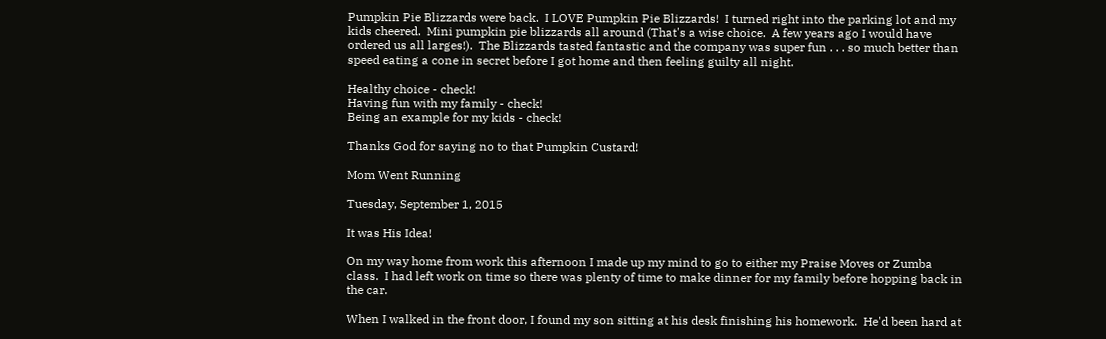Pumpkin Pie Blizzards were back.  I LOVE Pumpkin Pie Blizzards!  I turned right into the parking lot and my kids cheered.  Mini pumpkin pie blizzards all around (That's a wise choice.  A few years ago I would have ordered us all larges!).  The Blizzards tasted fantastic and the company was super fun . . . so much better than speed eating a cone in secret before I got home and then feeling guilty all night.

Healthy choice - check!
Having fun with my family - check!
Being an example for my kids - check!

Thanks God for saying no to that Pumpkin Custard!

Mom Went Running

Tuesday, September 1, 2015

It was His Idea!

On my way home from work this afternoon I made up my mind to go to either my Praise Moves or Zumba class.  I had left work on time so there was plenty of time to make dinner for my family before hopping back in the car.

When I walked in the front door, I found my son sitting at his desk finishing his homework.  He'd been hard at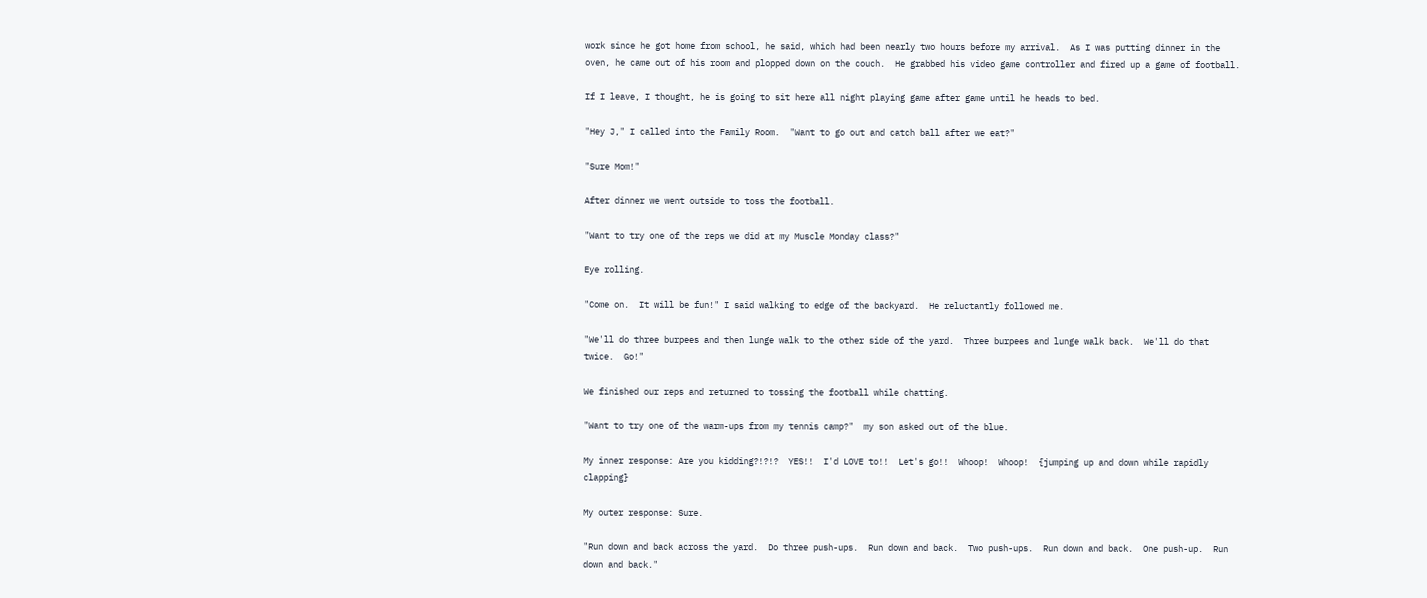work since he got home from school, he said, which had been nearly two hours before my arrival.  As I was putting dinner in the oven, he came out of his room and plopped down on the couch.  He grabbed his video game controller and fired up a game of football.

If I leave, I thought, he is going to sit here all night playing game after game until he heads to bed.

"Hey J," I called into the Family Room.  "Want to go out and catch ball after we eat?"

"Sure Mom!"

After dinner we went outside to toss the football.

"Want to try one of the reps we did at my Muscle Monday class?"

Eye rolling.

"Come on.  It will be fun!" I said walking to edge of the backyard.  He reluctantly followed me.

"We'll do three burpees and then lunge walk to the other side of the yard.  Three burpees and lunge walk back.  We'll do that twice.  Go!"

We finished our reps and returned to tossing the football while chatting.

"Want to try one of the warm-ups from my tennis camp?"  my son asked out of the blue.

My inner response: Are you kidding?!?!?  YES!!  I'd LOVE to!!  Let's go!!  Whoop!  Whoop!  {jumping up and down while rapidly clapping}

My outer response: Sure.

"Run down and back across the yard.  Do three push-ups.  Run down and back.  Two push-ups.  Run down and back.  One push-up.  Run down and back."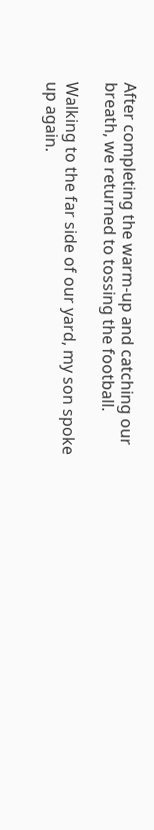After completing the warm-up and catching our breath, we returned to tossing the football.

Walking to the far side of our yard, my son spoke up again.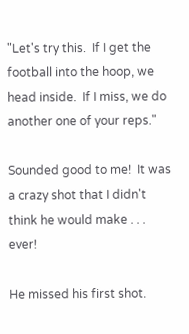"Let's try this.  If I get the football into the hoop, we head inside.  If I miss, we do another one of your reps."

Sounded good to me!  It was a crazy shot that I didn't think he would make . . . ever!

He missed his first shot.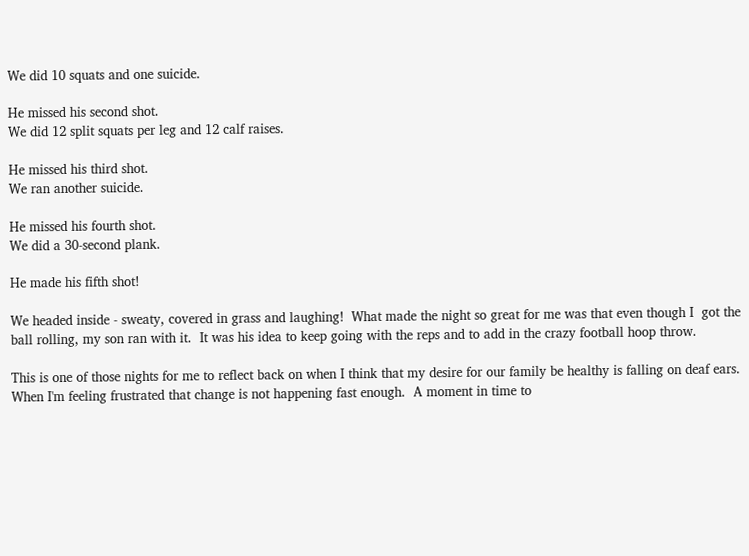We did 10 squats and one suicide.

He missed his second shot.
We did 12 split squats per leg and 12 calf raises.

He missed his third shot.
We ran another suicide.

He missed his fourth shot.
We did a 30-second plank.

He made his fifth shot!

We headed inside - sweaty, covered in grass and laughing!  What made the night so great for me was that even though I  got the ball rolling, my son ran with it.  It was his idea to keep going with the reps and to add in the crazy football hoop throw.

This is one of those nights for me to reflect back on when I think that my desire for our family be healthy is falling on deaf ears.  When I'm feeling frustrated that change is not happening fast enough.  A moment in time to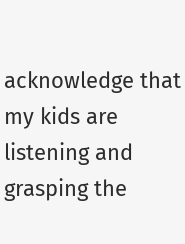acknowledge that my kids are listening and grasping the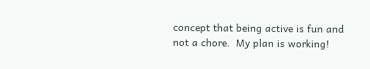concept that being active is fun and not a chore.  My plan is working!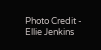Photo Credit - Ellie Jenkins